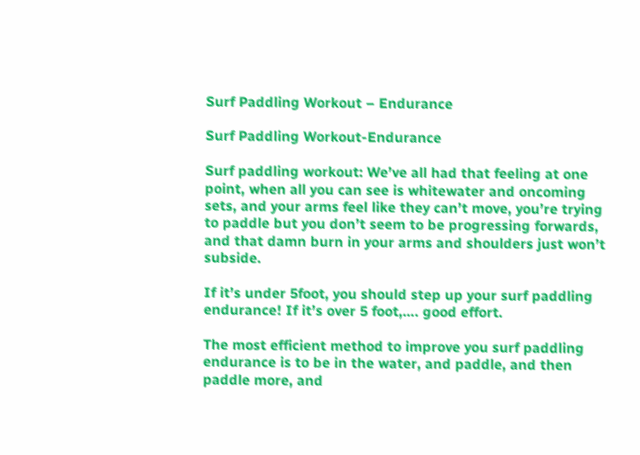Surf Paddling Workout – Endurance

Surf Paddling Workout-Endurance

Surf paddling workout: We’ve all had that feeling at one point, when all you can see is whitewater and oncoming sets, and your arms feel like they can’t move, you’re trying to paddle but you don’t seem to be progressing forwards, and that damn burn in your arms and shoulders just won’t subside.

If it’s under 5foot, you should step up your surf paddling endurance! If it’s over 5 foot,…. good effort.

The most efficient method to improve you surf paddling endurance is to be in the water, and paddle, and then paddle more, and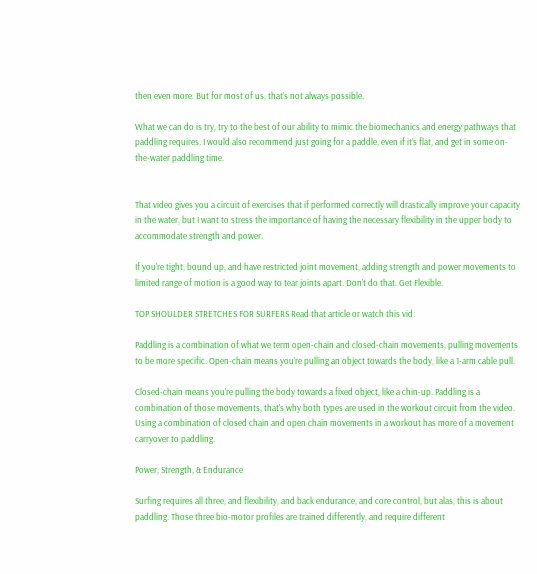then even more. But for most of us, that’s not always possible.

What we can do is try, try to the best of our ability to mimic the biomechanics and energy pathways that paddling requires. I would also recommend just going for a paddle, even if it’s flat, and get in some on-the-water paddling time.


That video gives you a circuit of exercises that if performed correctly will drastically improve your capacity in the water, but I want to stress the importance of having the necessary flexibility in the upper body to accommodate strength and power.

If you’re tight, bound up, and have restricted joint movement, adding strength and power movements to limited range of motion is a good way to tear joints apart. Don’t do that. Get Flexible.

TOP SHOULDER STRETCHES FOR SURFERS Read that article or watch this vid:

Paddling is a combination of what we term open-chain and closed-chain movements, pulling movements to be more specific. Open-chain means you’re pulling an object towards the body, like a 1-arm cable pull.

Closed-chain means you’re pulling the body towards a fixed object, like a chin-up. Paddling is a combination of those movements, that’s why both types are used in the workout circuit from the video. Using a combination of closed chain and open chain movements in a workout has more of a movement carryover to paddling.

Power, Strength, & Endurance

Surfing requires all three, and flexibility, and back endurance, and core control, but alas, this is about paddling. Those three bio-motor profiles are trained differently, and require different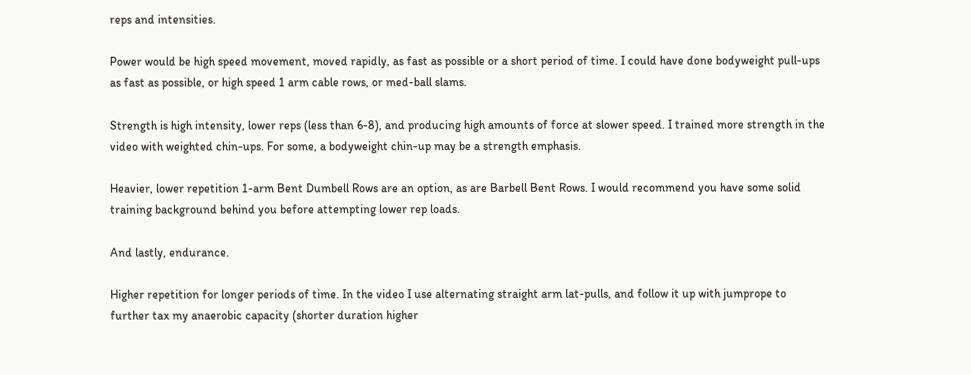reps and intensities.

Power would be high speed movement, moved rapidly, as fast as possible or a short period of time. I could have done bodyweight pull-ups as fast as possible, or high speed 1 arm cable rows, or med-ball slams.

Strength is high intensity, lower reps (less than 6-8), and producing high amounts of force at slower speed. I trained more strength in the video with weighted chin-ups. For some, a bodyweight chin-up may be a strength emphasis.

Heavier, lower repetition 1-arm Bent Dumbell Rows are an option, as are Barbell Bent Rows. I would recommend you have some solid training background behind you before attempting lower rep loads.

And lastly, endurance.

Higher repetition for longer periods of time. In the video I use alternating straight arm lat-pulls, and follow it up with jumprope to further tax my anaerobic capacity (shorter duration higher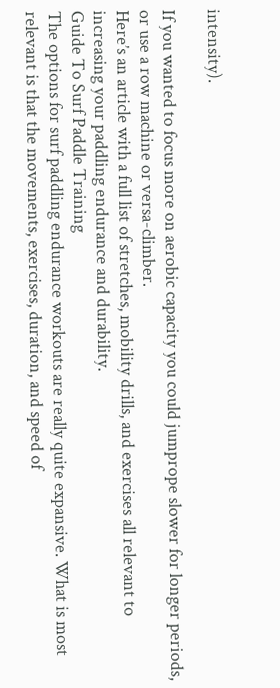intensity).

If you wanted to focus more on aerobic capacity you could jumprope slower for longer periods, or use a row machine or versa-climber.
Here’s an article with a full list of stretches, mobility drills, and exercises all relevant to increasing your paddling endurance and durability.
Guide To Surf Paddle Training
The options for surf paddling endurance workouts are really quite expansive. What is most relevant is that the movements, exercises, duration, and speed of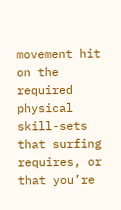movement hit on the required physical skill-sets that surfing requires, or that you’re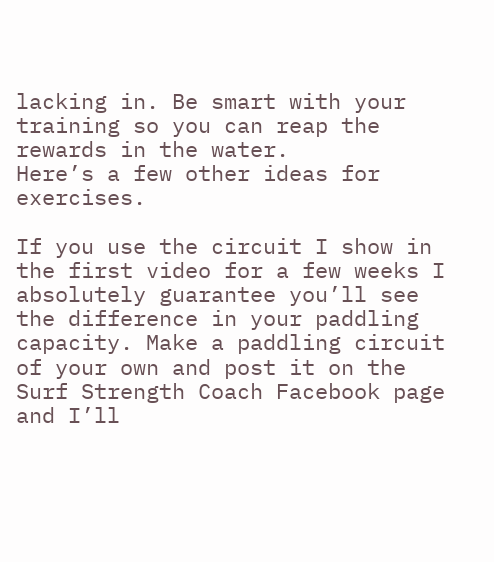lacking in. Be smart with your training so you can reap the rewards in the water.
Here’s a few other ideas for exercises.

If you use the circuit I show in the first video for a few weeks I absolutely guarantee you’ll see the difference in your paddling capacity. Make a paddling circuit of your own and post it on the Surf Strength Coach Facebook page and I’ll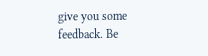give you some feedback. Be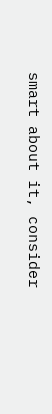smart about it, consider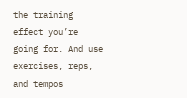the training effect you’re going for. And use exercises, reps, and tempos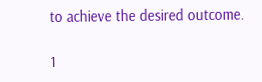to achieve the desired outcome.

1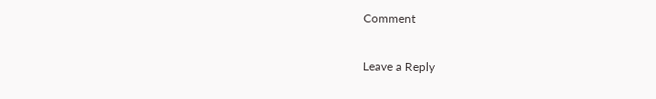Comment

Leave a Reply